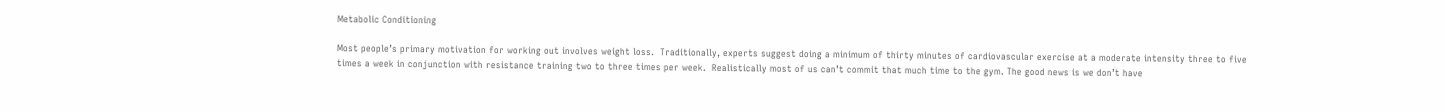Metabolic Conditioning

Most people’s primary motivation for working out involves weight loss.  Traditionally, experts suggest doing a minimum of thirty minutes of cardiovascular exercise at a moderate intensity three to five times a week in conjunction with resistance training two to three times per week.  Realistically most of us can’t commit that much time to the gym. The good news is we don’t have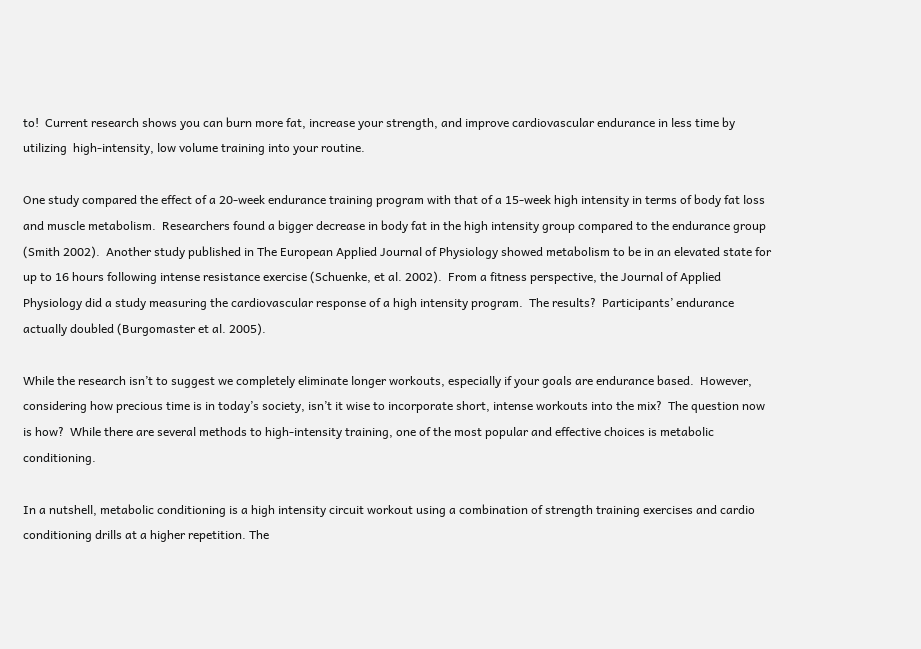to!  Current research shows you can burn more fat, increase your strength, and improve cardiovascular endurance in less time by utilizing  high-intensity, low volume training into your routine.

One study compared the effect of a 20-week endurance training program with that of a 15-week high intensity in terms of body fat loss and muscle metabolism.  Researchers found a bigger decrease in body fat in the high intensity group compared to the endurance group (Smith 2002).  Another study published in The European Applied Journal of Physiology showed metabolism to be in an elevated state for up to 16 hours following intense resistance exercise (Schuenke, et al. 2002).  From a fitness perspective, the Journal of Applied Physiology did a study measuring the cardiovascular response of a high intensity program.  The results?  Participants’ endurance actually doubled (Burgomaster et al. 2005).

While the research isn’t to suggest we completely eliminate longer workouts, especially if your goals are endurance based.  However, considering how precious time is in today’s society, isn’t it wise to incorporate short, intense workouts into the mix?  The question now is how?  While there are several methods to high-intensity training, one of the most popular and effective choices is metabolic conditioning.

In a nutshell, metabolic conditioning is a high intensity circuit workout using a combination of strength training exercises and cardio conditioning drills at a higher repetition. The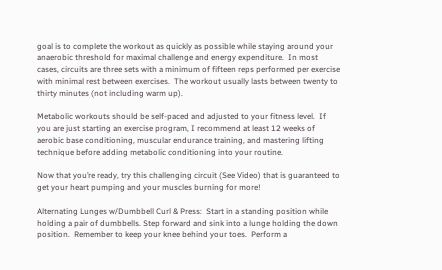goal is to complete the workout as quickly as possible while staying around your anaerobic threshold for maximal challenge and energy expenditure.  In most cases, circuits are three sets with a minimum of fifteen reps performed per exercise with minimal rest between exercises.  The workout usually lasts between twenty to thirty minutes (not including warm up).

Metabolic workouts should be self-paced and adjusted to your fitness level.  If you are just starting an exercise program, I recommend at least 12 weeks of aerobic base conditioning, muscular endurance training, and mastering lifting technique before adding metabolic conditioning into your routine.

Now that you’re ready, try this challenging circuit (See Video) that is guaranteed to get your heart pumping and your muscles burning for more!

Alternating Lunges w/Dumbbell Curl & Press:  Start in a standing position while holding a pair of dumbbells. Step forward and sink into a lunge holding the down position.  Remember to keep your knee behind your toes.  Perform a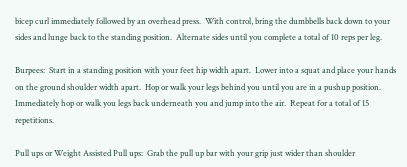bicep curl immediately followed by an overhead press.  With control, bring the dumbbells back down to your sides and lunge back to the standing position.  Alternate sides until you complete a total of 10 reps per leg.

Burpees:  Start in a standing position with your feet hip width apart.  Lower into a squat and place your hands on the ground shoulder width apart.  Hop or walk your legs behind you until you are in a pushup position.  Immediately hop or walk you legs back underneath you and jump into the air.  Repeat for a total of 15 repetitions.

Pull ups or Weight Assisted Pull ups:  Grab the pull up bar with your grip just wider than shoulder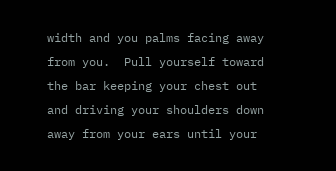width and you palms facing away from you.  Pull yourself toward the bar keeping your chest out and driving your shoulders down away from your ears until your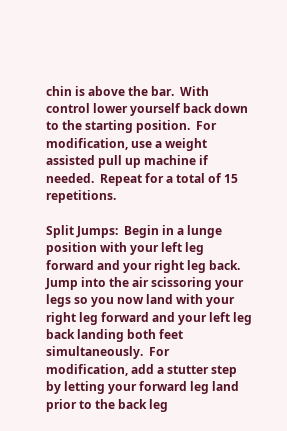chin is above the bar.  With control lower yourself back down to the starting position.  For modification, use a weight assisted pull up machine if needed.  Repeat for a total of 15 repetitions.

Split Jumps:  Begin in a lunge position with your left leg forward and your right leg back.  Jump into the air scissoring your legs so you now land with your right leg forward and your left leg back landing both feet simultaneously.  For modification, add a stutter step by letting your forward leg land prior to the back leg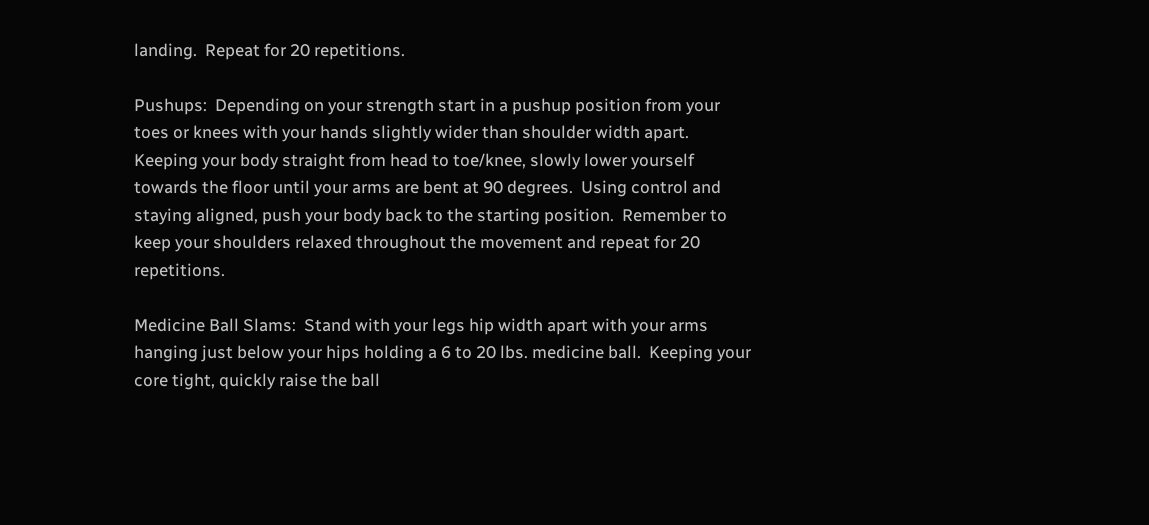landing.  Repeat for 20 repetitions.

Pushups:  Depending on your strength start in a pushup position from your toes or knees with your hands slightly wider than shoulder width apart.  Keeping your body straight from head to toe/knee, slowly lower yourself towards the floor until your arms are bent at 90 degrees.  Using control and staying aligned, push your body back to the starting position.  Remember to keep your shoulders relaxed throughout the movement and repeat for 20 repetitions.

Medicine Ball Slams:  Stand with your legs hip width apart with your arms hanging just below your hips holding a 6 to 20 lbs. medicine ball.  Keeping your core tight, quickly raise the ball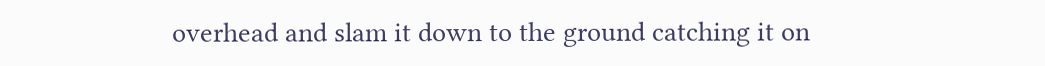overhead and slam it down to the ground catching it on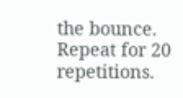the bounce.  Repeat for 20 repetitions.